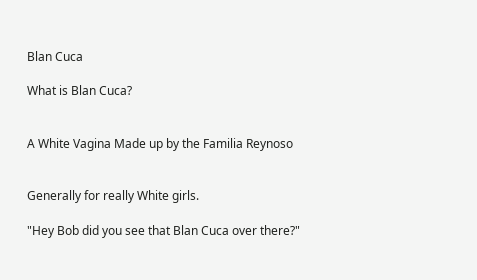Blan Cuca

What is Blan Cuca?


A White Vagina Made up by the Familia Reynoso


Generally for really White girls.

"Hey Bob did you see that Blan Cuca over there?"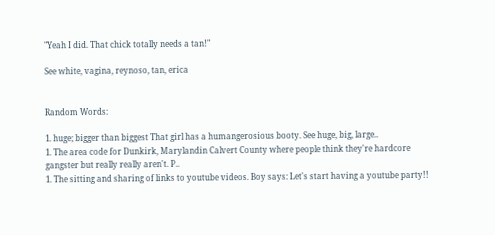"Yeah I did. That chick totally needs a tan!"

See white, vagina, reynoso, tan, erica


Random Words:

1. huge; bigger than biggest That girl has a humangerosious booty. See huge, big, large..
1. The area code for Dunkirk, Marylandin Calvert County where people think they're hardcore gangster but really really aren't. P..
1. The sitting and sharing of links to youtube videos. Boy says: Let's start having a youtube party!!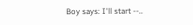Boy says: I'll start --..